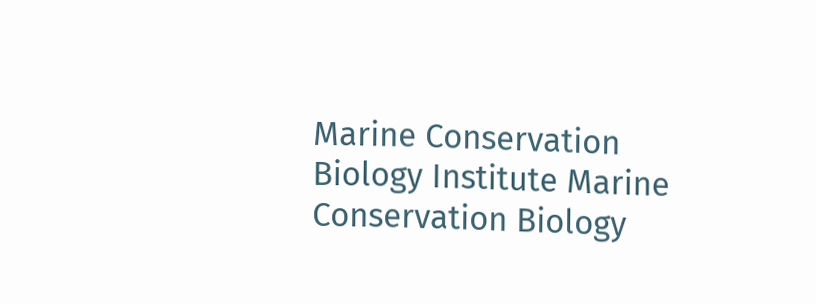Marine Conservation Biology Institute Marine Conservation Biology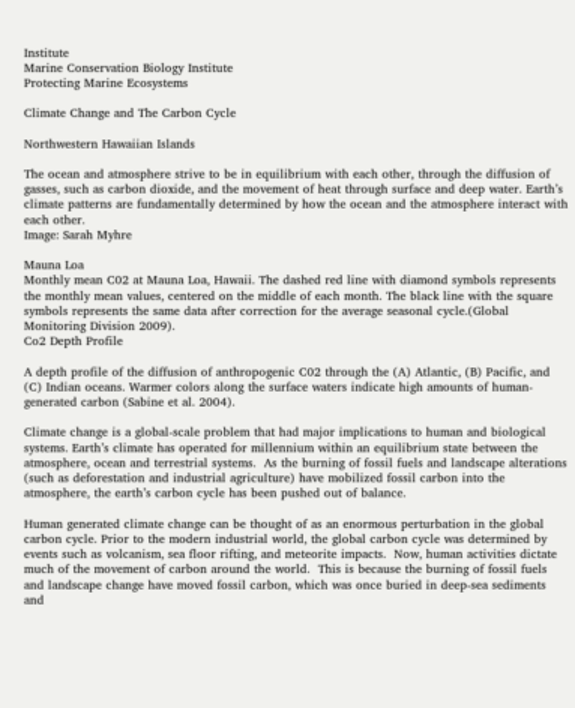Institute
Marine Conservation Biology Institute
Protecting Marine Ecosystems

Climate Change and The Carbon Cycle

Northwestern Hawaiian Islands

The ocean and atmosphere strive to be in equilibrium with each other, through the diffusion of gasses, such as carbon dioxide, and the movement of heat through surface and deep water. Earth’s climate patterns are fundamentally determined by how the ocean and the atmosphere interact with each other.
Image: Sarah Myhre

Mauna Loa
Monthly mean C02 at Mauna Loa, Hawaii. The dashed red line with diamond symbols represents the monthly mean values, centered on the middle of each month. The black line with the square symbols represents the same data after correction for the average seasonal cycle.(Global Monitoring Division 2009).
Co2 Depth Profile

A depth profile of the diffusion of anthropogenic C02 through the (A) Atlantic, (B) Pacific, and (C) Indian oceans. Warmer colors along the surface waters indicate high amounts of human-generated carbon (Sabine et al. 2004).

Climate change is a global-scale problem that had major implications to human and biological systems. Earth’s climate has operated for millennium within an equilibrium state between the atmosphere, ocean and terrestrial systems.  As the burning of fossil fuels and landscape alterations (such as deforestation and industrial agriculture) have mobilized fossil carbon into the atmosphere, the earth’s carbon cycle has been pushed out of balance.

Human generated climate change can be thought of as an enormous perturbation in the global carbon cycle. Prior to the modern industrial world, the global carbon cycle was determined by events such as volcanism, sea floor rifting, and meteorite impacts.  Now, human activities dictate much of the movement of carbon around the world.  This is because the burning of fossil fuels and landscape change have moved fossil carbon, which was once buried in deep-sea sediments and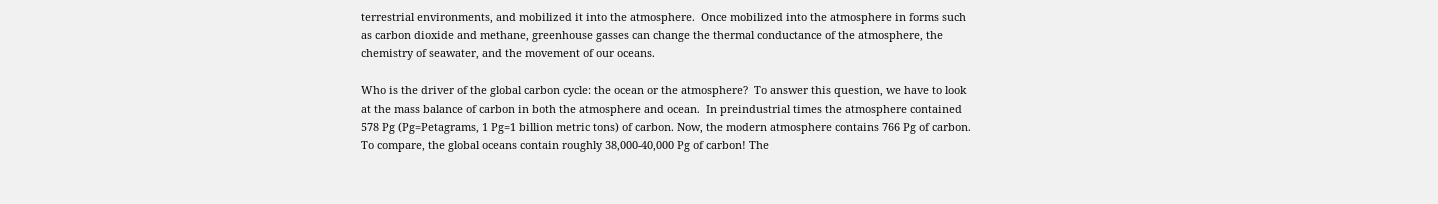terrestrial environments, and mobilized it into the atmosphere.  Once mobilized into the atmosphere in forms such as carbon dioxide and methane, greenhouse gasses can change the thermal conductance of the atmosphere, the chemistry of seawater, and the movement of our oceans.

Who is the driver of the global carbon cycle: the ocean or the atmosphere?  To answer this question, we have to look at the mass balance of carbon in both the atmosphere and ocean.  In preindustrial times the atmosphere contained 578 Pg (Pg=Petagrams, 1 Pg=1 billion metric tons) of carbon. Now, the modern atmosphere contains 766 Pg of carbon.  To compare, the global oceans contain roughly 38,000-40,000 Pg of carbon! The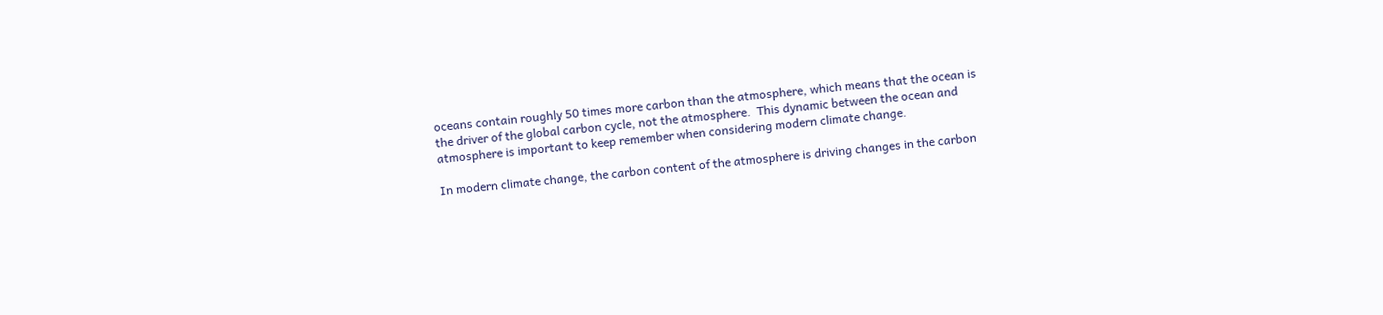oceans contain roughly 50 times more carbon than the atmosphere, which means that the ocean is the driver of the global carbon cycle, not the atmosphere.  This dynamic between the ocean and atmosphere is important to keep remember when considering modern climate change.

In modern climate change, the carbon content of the atmosphere is driving changes in the carbon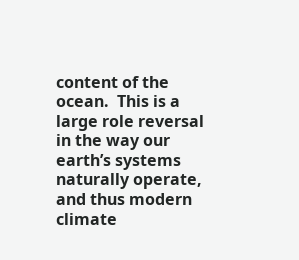content of the ocean.  This is a large role reversal in the way our earth’s systems naturally operate, and thus modern climate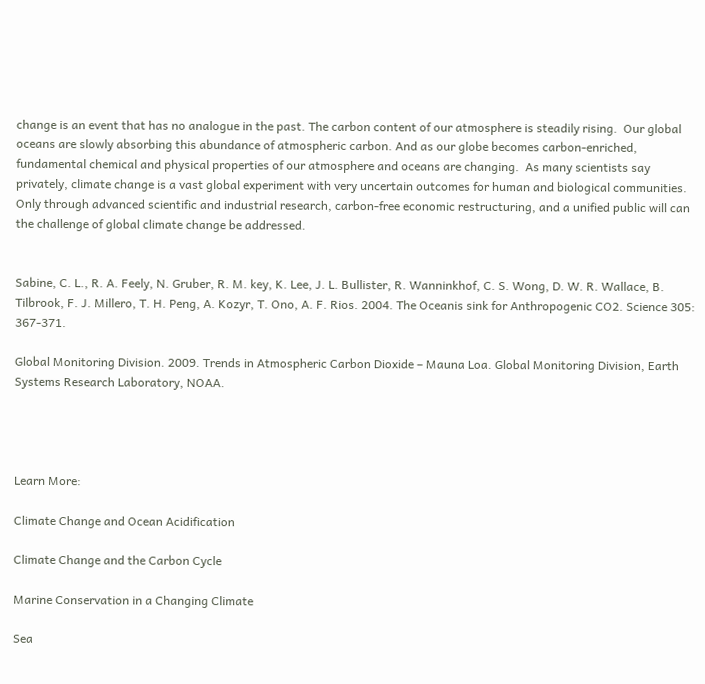change is an event that has no analogue in the past. The carbon content of our atmosphere is steadily rising.  Our global oceans are slowly absorbing this abundance of atmospheric carbon. And as our globe becomes carbon-enriched, fundamental chemical and physical properties of our atmosphere and oceans are changing.  As many scientists say privately, climate change is a vast global experiment with very uncertain outcomes for human and biological communities.  Only through advanced scientific and industrial research, carbon-free economic restructuring, and a unified public will can the challenge of global climate change be addressed.


Sabine, C. L., R. A. Feely, N. Gruber, R. M. key, K. Lee, J. L. Bullister, R. Wanninkhof, C. S. Wong, D. W. R. Wallace, B. Tilbrook, F. J. Millero, T. H. Peng, A. Kozyr, T. Ono, A. F. Rios. 2004. The Oceanis sink for Anthropogenic CO2. Science 305: 367-371.

Global Monitoring Division. 2009. Trends in Atmospheric Carbon Dioxide – Mauna Loa. Global Monitoring Division, Earth Systems Research Laboratory, NOAA.




Learn More:

Climate Change and Ocean Acidification

Climate Change and the Carbon Cycle

Marine Conservation in a Changing Climate

Sea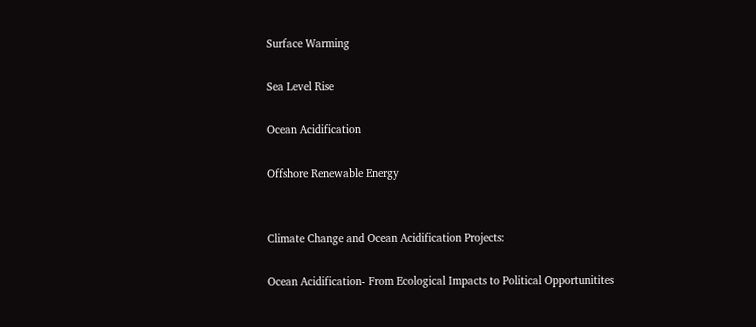Surface Warming

Sea Level Rise

Ocean Acidification

Offshore Renewable Energy


Climate Change and Ocean Acidification Projects:

Ocean Acidification- From Ecological Impacts to Political Opportunitites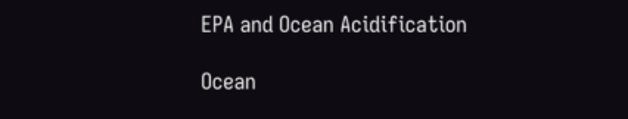EPA and Ocean Acidification

Ocean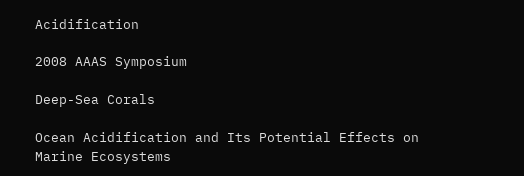Acidification

2008 AAAS Symposium

Deep-Sea Corals

Ocean Acidification and Its Potential Effects on Marine Ecosystems